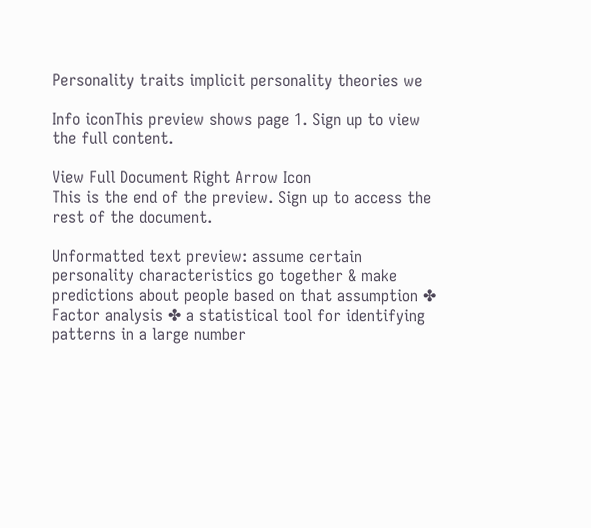Personality traits implicit personality theories we

Info iconThis preview shows page 1. Sign up to view the full content.

View Full Document Right Arrow Icon
This is the end of the preview. Sign up to access the rest of the document.

Unformatted text preview: assume certain personality characteristics go together & make predictions about people based on that assumption ✤ Factor analysis ✤ a statistical tool for identifying patterns in a large number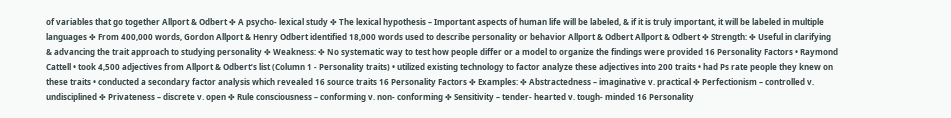of variables that go together Allport & Odbert ✤ A psycho- lexical study ✤ The lexical hypothesis – Important aspects of human life will be labeled, & if it is truly important, it will be labeled in multiple languages ✤ From 400,000 words, Gordon Allport & Henry Odbert identified 18,000 words used to describe personality or behavior Allport & Odbert Allport & Odbert ✤ Strength: ✤ Useful in clarifying & advancing the trait approach to studying personality ✤ Weakness: ✤ No systematic way to test how people differ or a model to organize the findings were provided 16 Personality Factors • Raymond Cattell • took 4,500 adjectives from Allport & Odbert’s list (Column 1 - Personality traits) • utilized existing technology to factor analyze these adjectives into 200 traits • had Ps rate people they knew on these traits • conducted a secondary factor analysis which revealed 16 source traits 16 Personality Factors ✤ Examples: ✤ Abstractedness – imaginative v. practical ✤ Perfectionism – controlled v. undisciplined ✤ Privateness – discrete v. open ✤ Rule consciousness – conforming v. non- conforming ✤ Sensitivity – tender- hearted v. tough- minded 16 Personality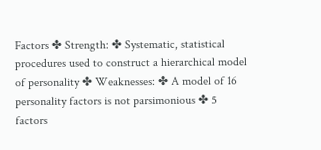Factors ✤ Strength: ✤ Systematic, statistical procedures used to construct a hierarchical model of personality ✤ Weaknesses: ✤ A model of 16 personality factors is not parsimonious ✤ 5 factors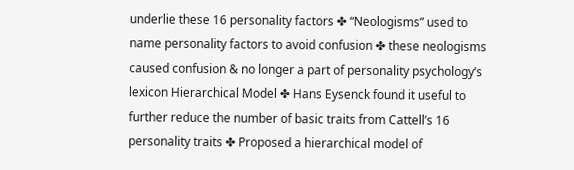underlie these 16 personality factors ✤ “Neologisms” used to name personality factors to avoid confusion ✤ these neologisms caused confusion & no longer a part of personality psychology’s lexicon Hierarchical Model ✤ Hans Eysenck found it useful to further reduce the number of basic traits from Cattell’s 16 personality traits ✤ Proposed a hierarchical model of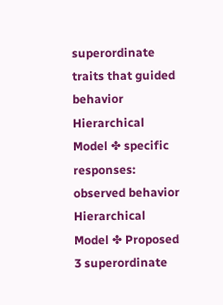superordinate traits that guided behavior Hierarchical Model ✤ specific responses: observed behavior Hierarchical Model ✤ Proposed 3 superordinate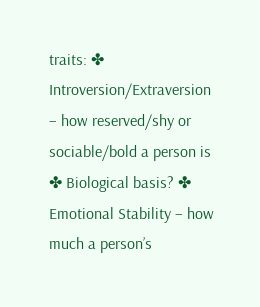traits: ✤ Introversion/Extraversion – how reserved/shy or sociable/bold a person is ✤ Biological basis? ✤ Emotional Stability – how much a person’s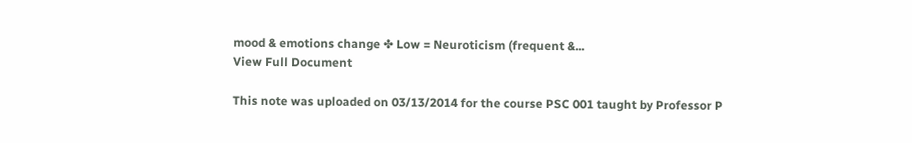mood & emotions change ✤ Low = Neuroticism (frequent &...
View Full Document

This note was uploaded on 03/13/2014 for the course PSC 001 taught by Professor P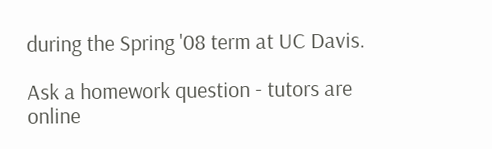during the Spring '08 term at UC Davis.

Ask a homework question - tutors are online